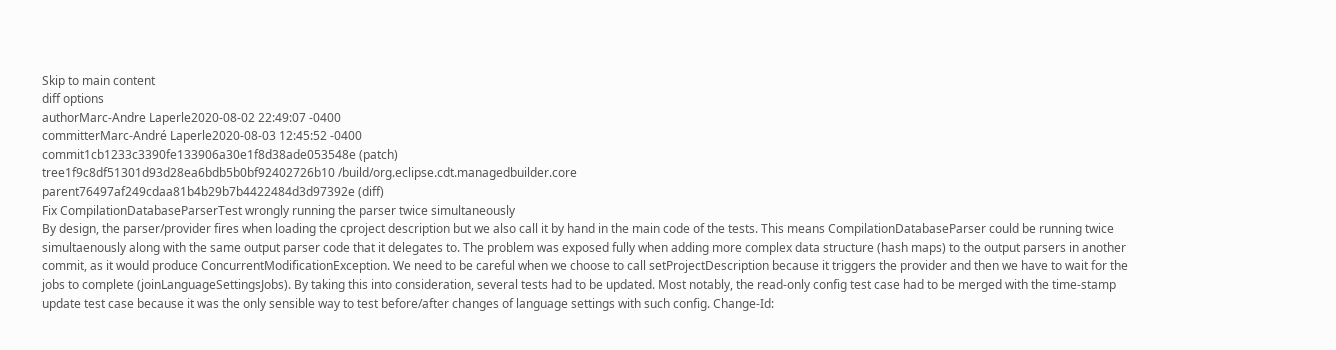Skip to main content
diff options
authorMarc-Andre Laperle2020-08-02 22:49:07 -0400
committerMarc-André Laperle2020-08-03 12:45:52 -0400
commit1cb1233c3390fe133906a30e1f8d38ade053548e (patch)
tree1f9c8df51301d93d28ea6bdb5b0bf92402726b10 /build/org.eclipse.cdt.managedbuilder.core
parent76497af249cdaa81b4b29b7b4422484d3d97392e (diff)
Fix CompilationDatabaseParserTest wrongly running the parser twice simultaneously
By design, the parser/provider fires when loading the cproject description but we also call it by hand in the main code of the tests. This means CompilationDatabaseParser could be running twice simultaenously along with the same output parser code that it delegates to. The problem was exposed fully when adding more complex data structure (hash maps) to the output parsers in another commit, as it would produce ConcurrentModificationException. We need to be careful when we choose to call setProjectDescription because it triggers the provider and then we have to wait for the jobs to complete (joinLanguageSettingsJobs). By taking this into consideration, several tests had to be updated. Most notably, the read-only config test case had to be merged with the time-stamp update test case because it was the only sensible way to test before/after changes of language settings with such config. Change-Id: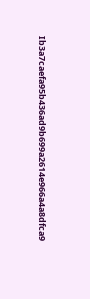Ib3a7caefa95b436ad9b699a2614e966a4a8dfca9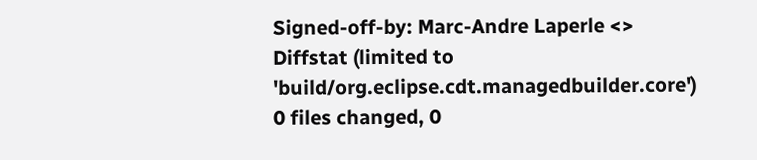Signed-off-by: Marc-Andre Laperle <>
Diffstat (limited to 'build/org.eclipse.cdt.managedbuilder.core')
0 files changed, 0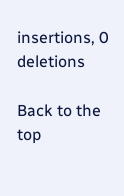insertions, 0 deletions

Back to the top